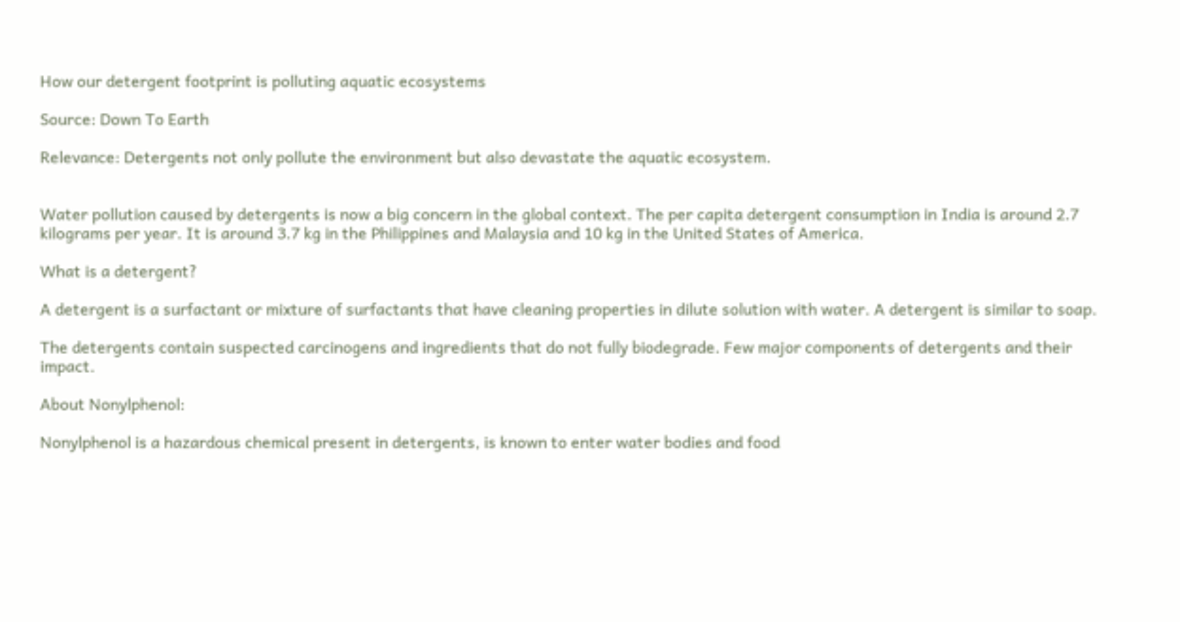How our detergent footprint is polluting aquatic ecosystems

Source: Down To Earth

Relevance: Detergents not only pollute the environment but also devastate the aquatic ecosystem.


Water pollution caused by detergents is now a big concern in the global context. The per capita detergent consumption in India is around 2.7 kilograms per year. It is around 3.7 kg in the Philippines and Malaysia and 10 kg in the United States of America.

What is a detergent?

A detergent is a surfactant or mixture of surfactants that have cleaning properties in dilute solution with water. A detergent is similar to soap.

The detergents contain suspected carcinogens and ingredients that do not fully biodegrade. Few major components of detergents and their impact.

About Nonylphenol:

Nonylphenol is a hazardous chemical present in detergents, is known to enter water bodies and food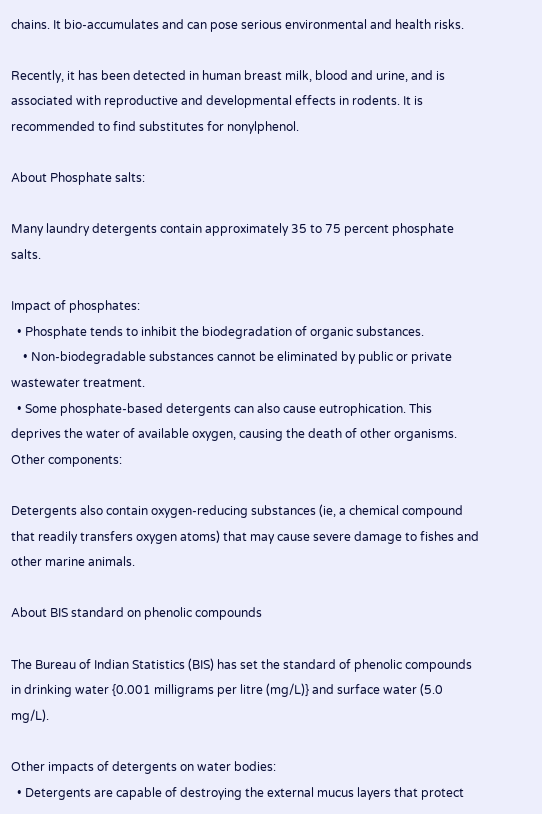chains. It bio-accumulates and can pose serious environmental and health risks.

Recently, it has been detected in human breast milk, blood and urine, and is associated with reproductive and developmental effects in rodents. It is recommended to find substitutes for nonylphenol.

About Phosphate salts:

Many laundry detergents contain approximately 35 to 75 percent phosphate salts.

Impact of phosphates:
  • Phosphate tends to inhibit the biodegradation of organic substances.
    • Non-biodegradable substances cannot be eliminated by public or private wastewater treatment.
  • Some phosphate-based detergents can also cause eutrophication. This deprives the water of available oxygen, causing the death of other organisms.
Other components:

Detergents also contain oxygen-reducing substances (ie, a chemical compound that readily transfers oxygen atoms) that may cause severe damage to fishes and other marine animals.

About BIS standard on phenolic compounds

The Bureau of Indian Statistics (BIS) has set the standard of phenolic compounds in drinking water {0.001 milligrams per litre (mg/L)} and surface water (5.0 mg/L).

Other impacts of detergents on water bodies:
  • Detergents are capable of destroying the external mucus layers that protect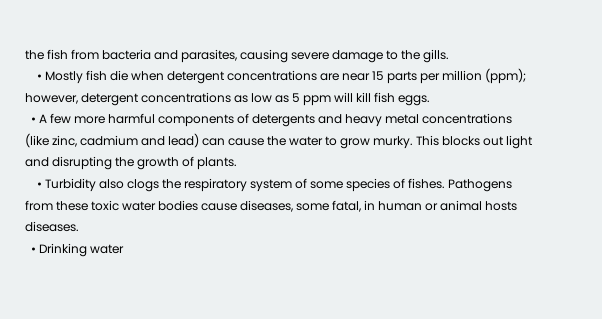the fish from bacteria and parasites, causing severe damage to the gills.
    • Mostly fish die when detergent concentrations are near 15 parts per million (ppm); however, detergent concentrations as low as 5 ppm will kill fish eggs.
  • A few more harmful components of detergents and heavy metal concentrations (like zinc, cadmium and lead) can cause the water to grow murky. This blocks out light and disrupting the growth of plants.
    • Turbidity also clogs the respiratory system of some species of fishes. Pathogens from these toxic water bodies cause diseases, some fatal, in human or animal hosts diseases.
  • Drinking water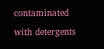contaminated with detergents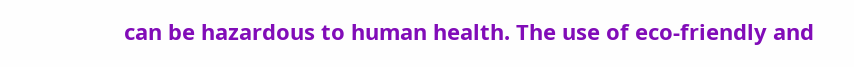can be hazardous to human health. The use of eco-friendly and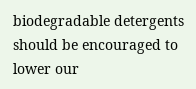biodegradable detergents should be encouraged to lower our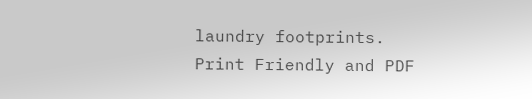laundry footprints.
Print Friendly and PDF